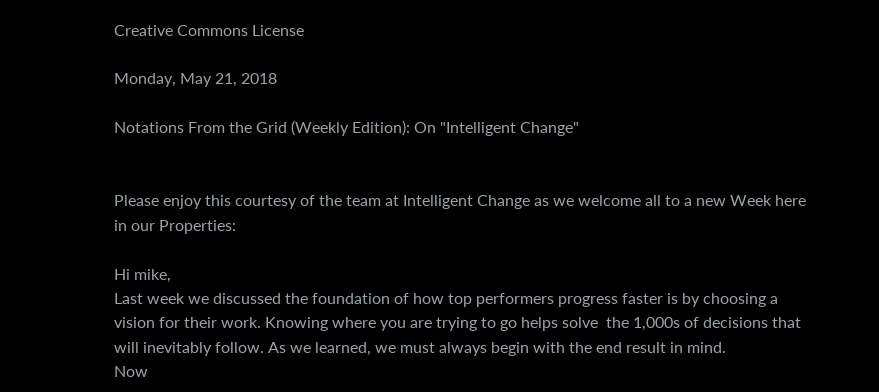Creative Commons License

Monday, May 21, 2018

Notations From the Grid (Weekly Edition): On "Intelligent Change"


Please enjoy this courtesy of the team at Intelligent Change as we welcome all to a new Week here in our Properties:

Hi mike,
Last week we discussed the foundation of how top performers progress faster is by choosing a vision for their work. Knowing where you are trying to go helps solve  the 1,000s of decisions that will inevitably follow. As we learned, we must always begin with the end result in mind.
Now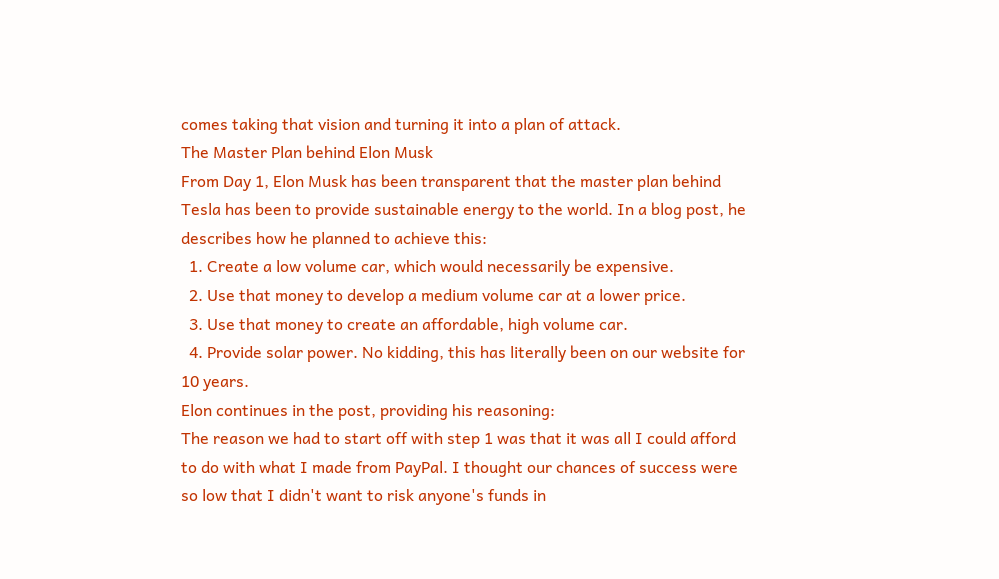comes taking that vision and turning it into a plan of attack.
The Master Plan behind Elon Musk
From Day 1, Elon Musk has been transparent that the master plan behind Tesla has been to provide sustainable energy to the world. In a blog post, he describes how he planned to achieve this:
  1. Create a low volume car, which would necessarily be expensive.
  2. Use that money to develop a medium volume car at a lower price.
  3. Use that money to create an affordable, high volume car.
  4. Provide solar power. No kidding, this has literally been on our website for 10 years.
Elon continues in the post, providing his reasoning:
The reason we had to start off with step 1 was that it was all I could afford to do with what I made from PayPal. I thought our chances of success were so low that I didn't want to risk anyone's funds in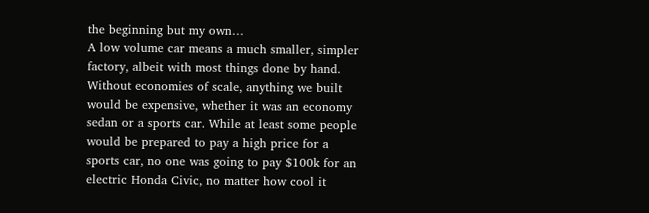the beginning but my own…
A low volume car means a much smaller, simpler factory, albeit with most things done by hand. Without economies of scale, anything we built would be expensive, whether it was an economy sedan or a sports car. While at least some people would be prepared to pay a high price for a sports car, no one was going to pay $100k for an electric Honda Civic, no matter how cool it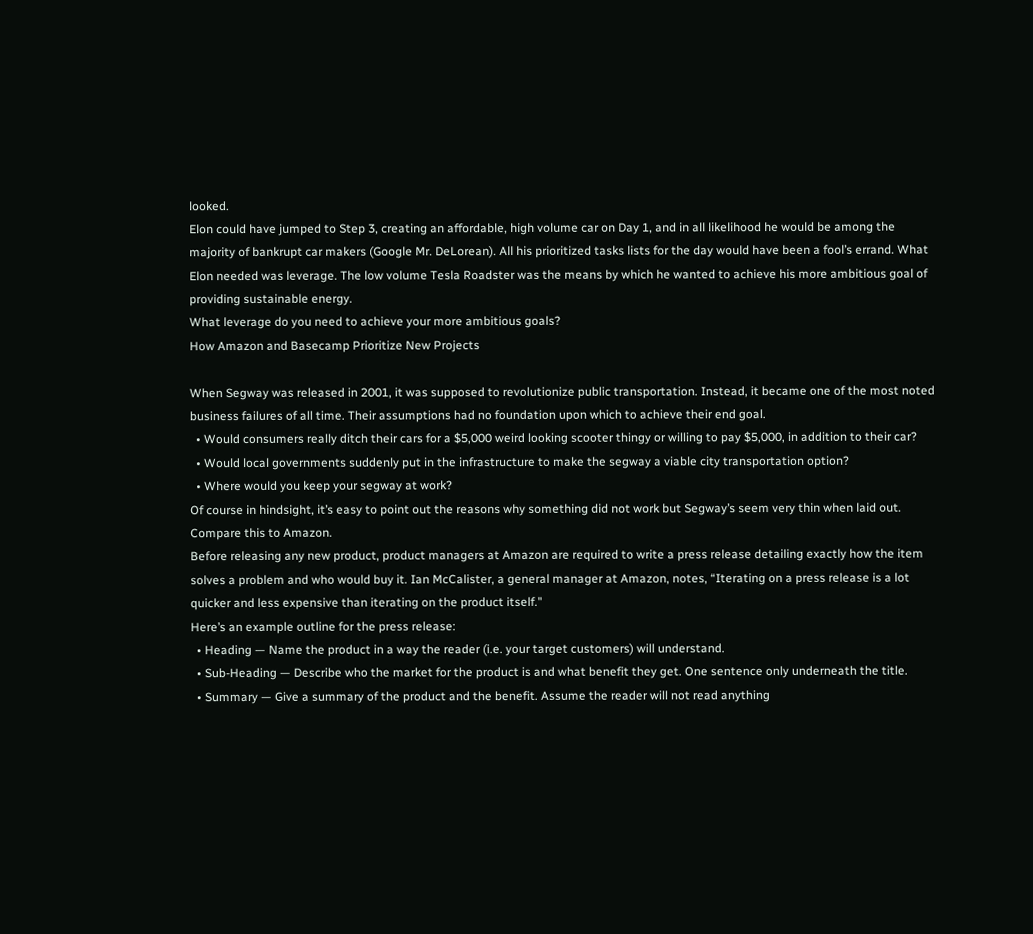looked.
Elon could have jumped to Step 3, creating an affordable, high volume car on Day 1, and in all likelihood he would be among the majority of bankrupt car makers (Google Mr. DeLorean). All his prioritized tasks lists for the day would have been a fool’s errand. What Elon needed was leverage. The low volume Tesla Roadster was the means by which he wanted to achieve his more ambitious goal of providing sustainable energy.
What leverage do you need to achieve your more ambitious goals?
How Amazon and Basecamp Prioritize New Projects

When Segway was released in 2001, it was supposed to revolutionize public transportation. Instead, it became one of the most noted business failures of all time. Their assumptions had no foundation upon which to achieve their end goal.
  • Would consumers really ditch their cars for a $5,000 weird looking scooter thingy or willing to pay $5,000, in addition to their car?
  • Would local governments suddenly put in the infrastructure to make the segway a viable city transportation option?
  • Where would you keep your segway at work?
Of course in hindsight, it’s easy to point out the reasons why something did not work but Segway’s seem very thin when laid out.
Compare this to Amazon.
Before releasing any new product, product managers at Amazon are required to write a press release detailing exactly how the item solves a problem and who would buy it. Ian McCalister, a general manager at Amazon, notes, “Iterating on a press release is a lot quicker and less expensive than iterating on the product itself."
Here’s an example outline for the press release:
  • Heading — Name the product in a way the reader (i.e. your target customers) will understand.
  • Sub-Heading — Describe who the market for the product is and what benefit they get. One sentence only underneath the title.
  • Summary — Give a summary of the product and the benefit. Assume the reader will not read anything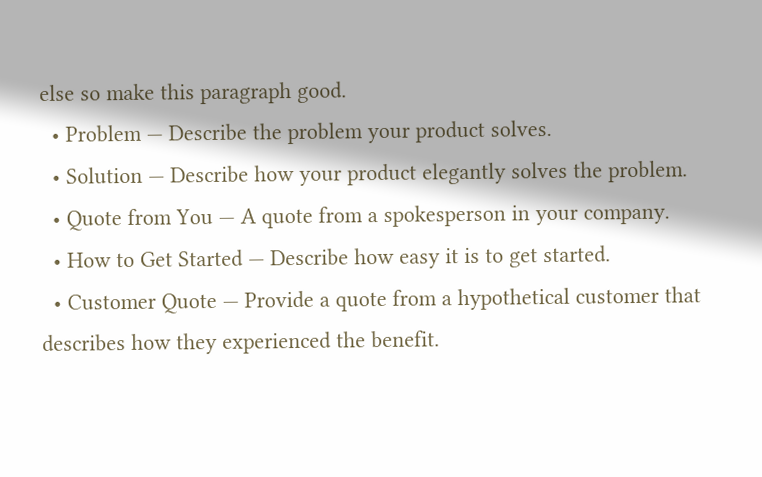else so make this paragraph good.
  • Problem — Describe the problem your product solves.
  • Solution — Describe how your product elegantly solves the problem.
  • Quote from You — A quote from a spokesperson in your company.
  • How to Get Started — Describe how easy it is to get started.
  • Customer Quote — Provide a quote from a hypothetical customer that describes how they experienced the benefit.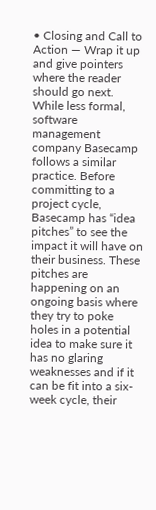• Closing and Call to Action — Wrap it up and give pointers where the reader should go next.
While less formal, software management company Basecamp follows a similar practice. Before committing to a project cycle, Basecamp has “idea pitches” to see the impact it will have on their business. These pitches are happening on an ongoing basis where they try to poke holes in a potential idea to make sure it has no glaring weaknesses and if it can be fit into a six-week cycle, their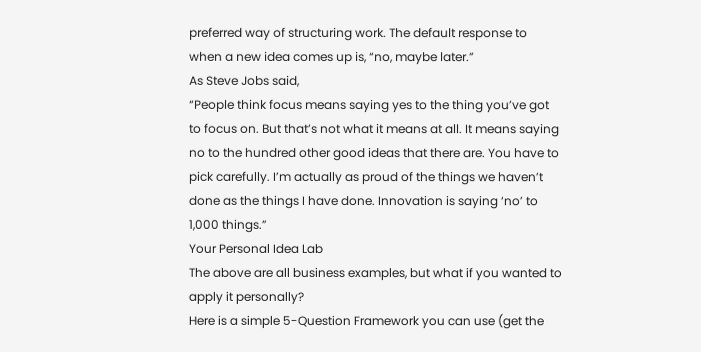preferred way of structuring work. The default response to when a new idea comes up is, “no, maybe later.”
As Steve Jobs said,
“People think focus means saying yes to the thing you’ve got to focus on. But that’s not what it means at all. It means saying no to the hundred other good ideas that there are. You have to pick carefully. I’m actually as proud of the things we haven’t done as the things I have done. Innovation is saying ‘no’ to 1,000 things.”
Your Personal Idea Lab
The above are all business examples, but what if you wanted to apply it personally?
Here is a simple 5-Question Framework you can use (get the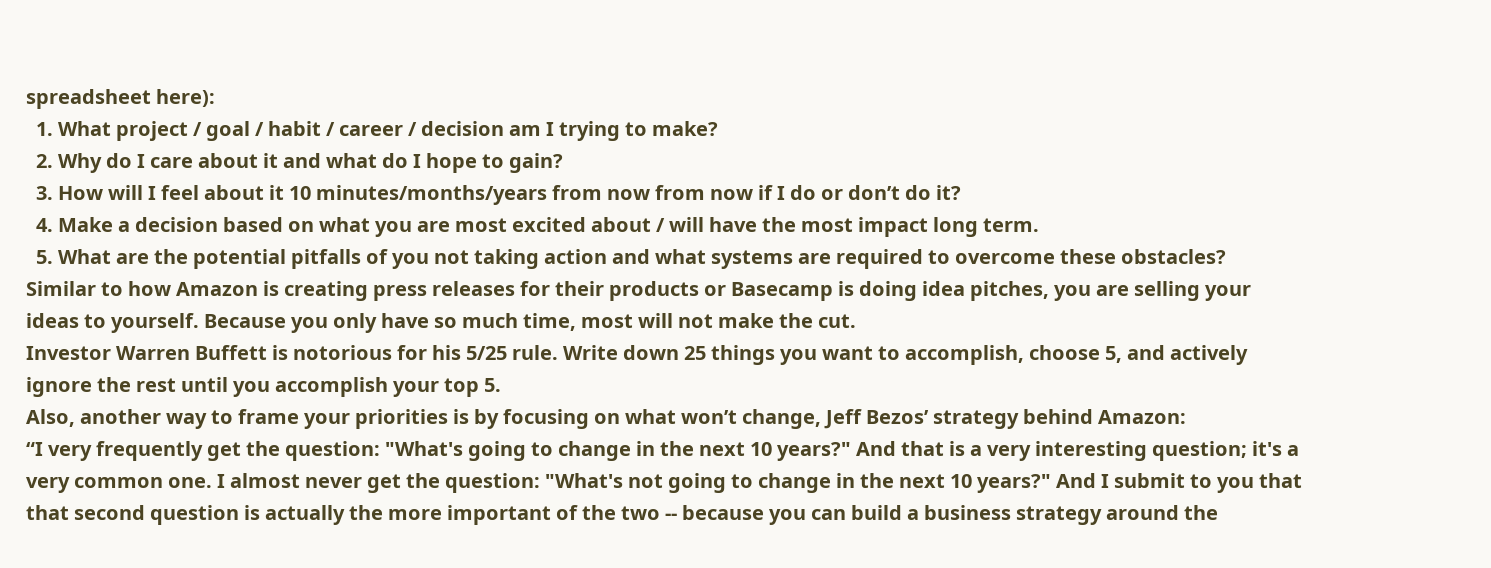spreadsheet here):
  1. What project / goal / habit / career / decision am I trying to make?
  2. Why do I care about it and what do I hope to gain?
  3. How will I feel about it 10 minutes/months/years from now from now if I do or don’t do it?
  4. Make a decision based on what you are most excited about / will have the most impact long term.
  5. What are the potential pitfalls of you not taking action and what systems are required to overcome these obstacles?
Similar to how Amazon is creating press releases for their products or Basecamp is doing idea pitches, you are selling your ideas to yourself. Because you only have so much time, most will not make the cut.
Investor Warren Buffett is notorious for his 5/25 rule. Write down 25 things you want to accomplish, choose 5, and actively ignore the rest until you accomplish your top 5.
Also, another way to frame your priorities is by focusing on what won’t change, Jeff Bezos’ strategy behind Amazon:
“I very frequently get the question: "What's going to change in the next 10 years?" And that is a very interesting question; it's a very common one. I almost never get the question: "What's not going to change in the next 10 years?" And I submit to you that that second question is actually the more important of the two -- because you can build a business strategy around the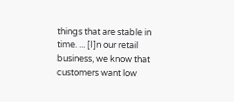things that are stable in time. ... [I]n our retail business, we know that customers want low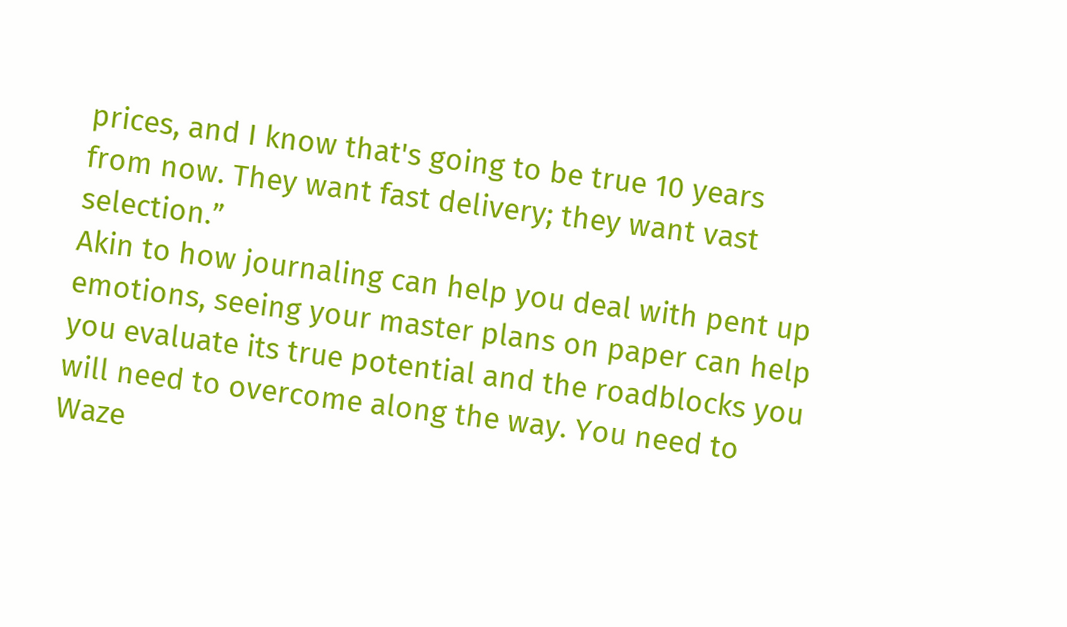prices, and I know that's going to be true 10 years from now. They want fast delivery; they want vast selection.”
Akin to how journaling can help you deal with pent up emotions, seeing your master plans on paper can help you evaluate its true potential and the roadblocks you will need to overcome along the way. You need to Waze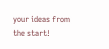your ideas from the start!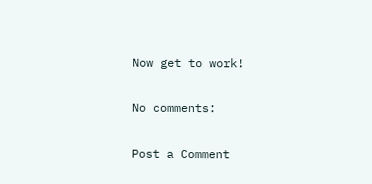Now get to work!

No comments:

Post a Comment